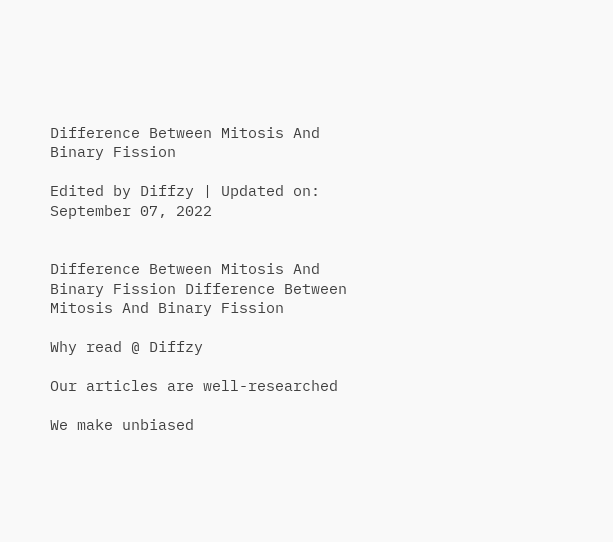Difference Between Mitosis And Binary Fission

Edited by Diffzy | Updated on: September 07, 2022


Difference Between Mitosis And Binary Fission Difference Between Mitosis And Binary Fission

Why read @ Diffzy

Our articles are well-researched

We make unbiased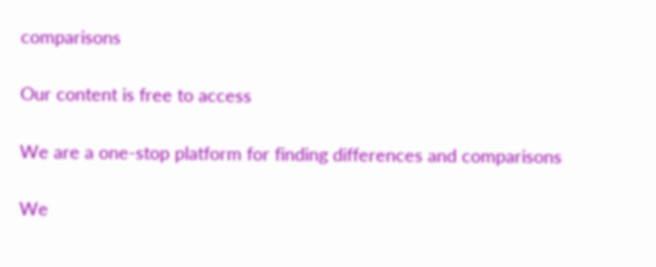comparisons

Our content is free to access

We are a one-stop platform for finding differences and comparisons

We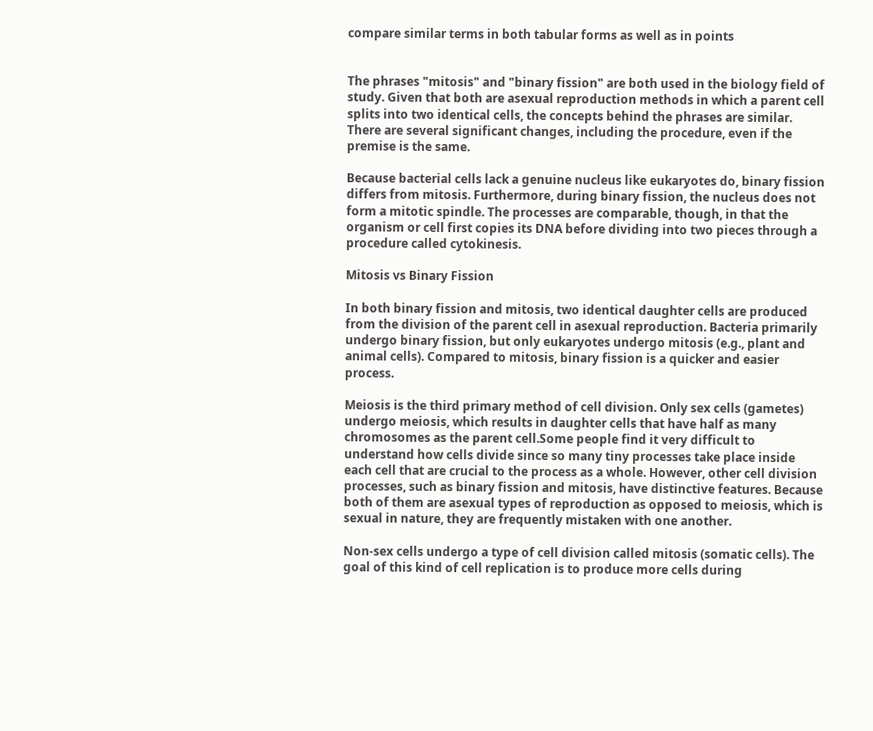compare similar terms in both tabular forms as well as in points


The phrases "mitosis" and "binary fission" are both used in the biology field of study. Given that both are asexual reproduction methods in which a parent cell splits into two identical cells, the concepts behind the phrases are similar. There are several significant changes, including the procedure, even if the premise is the same.

Because bacterial cells lack a genuine nucleus like eukaryotes do, binary fission differs from mitosis. Furthermore, during binary fission, the nucleus does not form a mitotic spindle. The processes are comparable, though, in that the organism or cell first copies its DNA before dividing into two pieces through a procedure called cytokinesis.

Mitosis vs Binary Fission

In both binary fission and mitosis, two identical daughter cells are produced from the division of the parent cell in asexual reproduction. Bacteria primarily undergo binary fission, but only eukaryotes undergo mitosis (e.g., plant and animal cells). Compared to mitosis, binary fission is a quicker and easier process.

Meiosis is the third primary method of cell division. Only sex cells (gametes) undergo meiosis, which results in daughter cells that have half as many chromosomes as the parent cell.Some people find it very difficult to understand how cells divide since so many tiny processes take place inside each cell that are crucial to the process as a whole. However, other cell division processes, such as binary fission and mitosis, have distinctive features. Because both of them are asexual types of reproduction as opposed to meiosis, which is sexual in nature, they are frequently mistaken with one another.

Non-sex cells undergo a type of cell division called mitosis (somatic cells). The goal of this kind of cell replication is to produce more cells during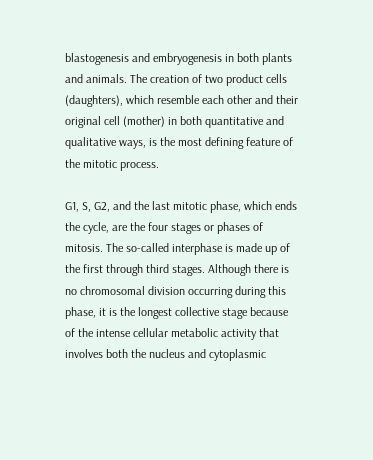blastogenesis and embryogenesis in both plants and animals. The creation of two product cells (daughters), which resemble each other and their original cell (mother) in both quantitative and qualitative ways, is the most defining feature of the mitotic process.

G1, S, G2, and the last mitotic phase, which ends the cycle, are the four stages or phases of mitosis. The so-called interphase is made up of the first through third stages. Although there is no chromosomal division occurring during this phase, it is the longest collective stage because of the intense cellular metabolic activity that involves both the nucleus and cytoplasmic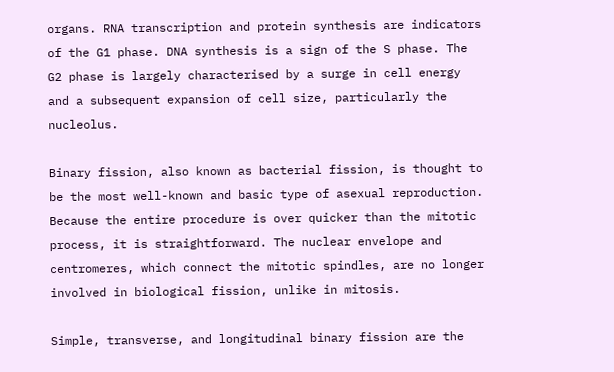organs. RNA transcription and protein synthesis are indicators of the G1 phase. DNA synthesis is a sign of the S phase. The G2 phase is largely characterised by a surge in cell energy and a subsequent expansion of cell size, particularly the nucleolus.

Binary fission, also known as bacterial fission, is thought to be the most well-known and basic type of asexual reproduction. Because the entire procedure is over quicker than the mitotic process, it is straightforward. The nuclear envelope and centromeres, which connect the mitotic spindles, are no longer involved in biological fission, unlike in mitosis.

Simple, transverse, and longitudinal binary fission are the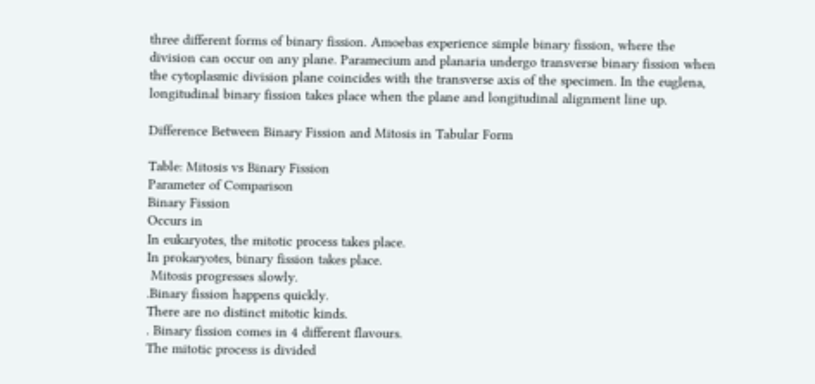three different forms of binary fission. Amoebas experience simple binary fission, where the division can occur on any plane. Paramecium and planaria undergo transverse binary fission when the cytoplasmic division plane coincides with the transverse axis of the specimen. In the euglena, longitudinal binary fission takes place when the plane and longitudinal alignment line up.

Difference Between Binary Fission and Mitosis in Tabular Form

Table: Mitosis vs Binary Fission
Parameter of Comparison
Binary Fission
Occurs in
In eukaryotes, the mitotic process takes place.
In prokaryotes, binary fission takes place.
 Mitosis progresses slowly.
.Binary fission happens quickly.
There are no distinct mitotic kinds.
. Binary fission comes in 4 different flavours.
The mitotic process is divided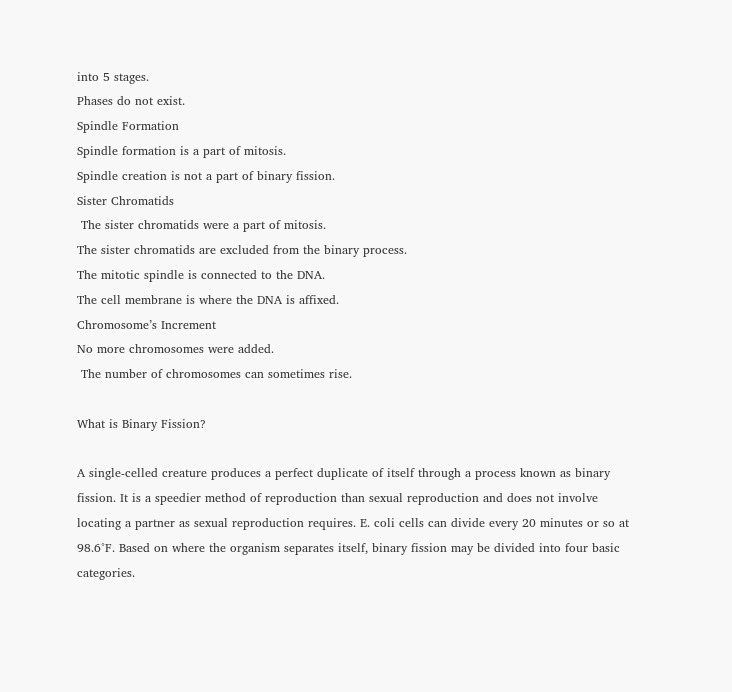into 5 stages.
Phases do not exist.
Spindle Formation
Spindle formation is a part of mitosis.
Spindle creation is not a part of binary fission.
Sister Chromatids
 The sister chromatids were a part of mitosis.
The sister chromatids are excluded from the binary process.
The mitotic spindle is connected to the DNA.
The cell membrane is where the DNA is affixed.
Chromosome’s Increment
No more chromosomes were added.
 The number of chromosomes can sometimes rise.

What is Binary Fission?

A single-celled creature produces a perfect duplicate of itself through a process known as binary fission. It is a speedier method of reproduction than sexual reproduction and does not involve locating a partner as sexual reproduction requires. E. coli cells can divide every 20 minutes or so at 98.6°F. Based on where the organism separates itself, binary fission may be divided into four basic categories.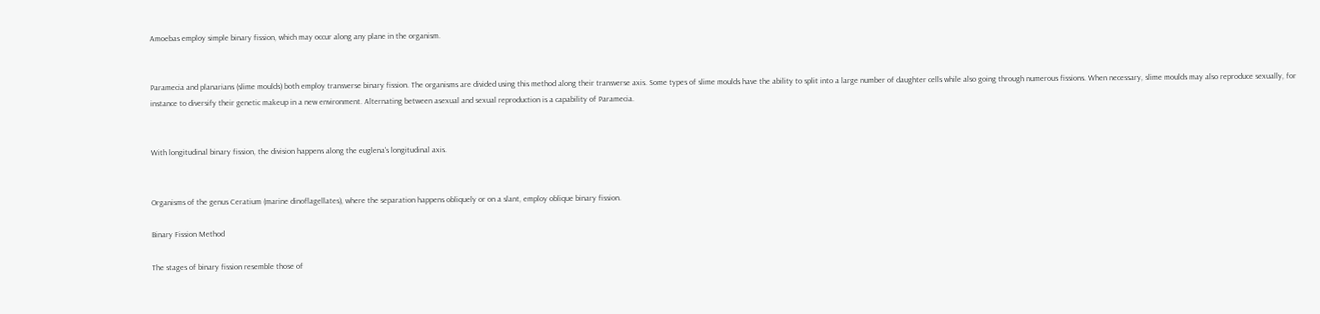Amoebas employ simple binary fission, which may occur along any plane in the organism.


Paramecia and planarians (slime moulds) both employ transverse binary fission. The organisms are divided using this method along their transverse axis. Some types of slime moulds have the ability to split into a large number of daughter cells while also going through numerous fissions. When necessary, slime moulds may also reproduce sexually, for instance to diversify their genetic makeup in a new environment. Alternating between asexual and sexual reproduction is a capability of Paramecia.


With longitudinal binary fission, the division happens along the euglena's longitudinal axis.


Organisms of the genus Ceratium (marine dinoflagellates), where the separation happens obliquely or on a slant, employ oblique binary fission.

Binary Fission Method

The stages of binary fission resemble those of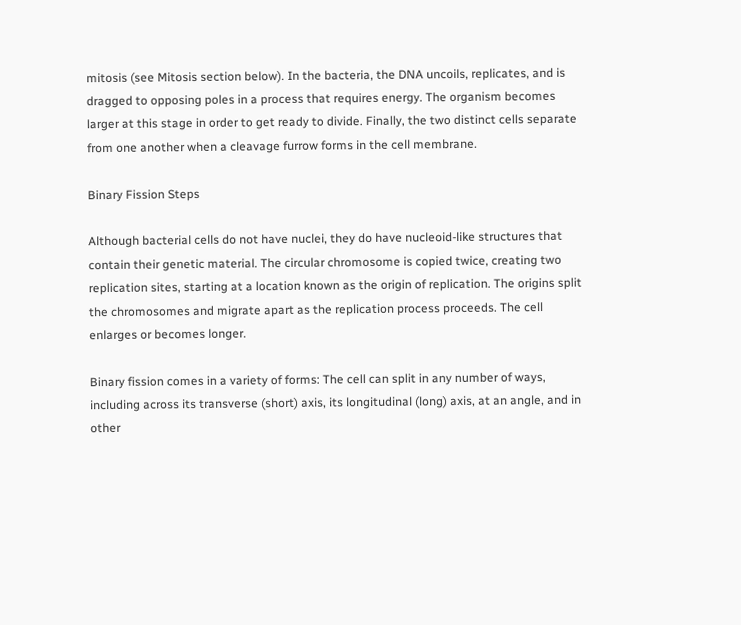mitosis (see Mitosis section below). In the bacteria, the DNA uncoils, replicates, and is dragged to opposing poles in a process that requires energy. The organism becomes larger at this stage in order to get ready to divide. Finally, the two distinct cells separate from one another when a cleavage furrow forms in the cell membrane.

Binary Fission Steps

Although bacterial cells do not have nuclei, they do have nucleoid-like structures that contain their genetic material. The circular chromosome is copied twice, creating two replication sites, starting at a location known as the origin of replication. The origins split the chromosomes and migrate apart as the replication process proceeds. The cell enlarges or becomes longer.

Binary fission comes in a variety of forms: The cell can split in any number of ways, including across its transverse (short) axis, its longitudinal (long) axis, at an angle, and in other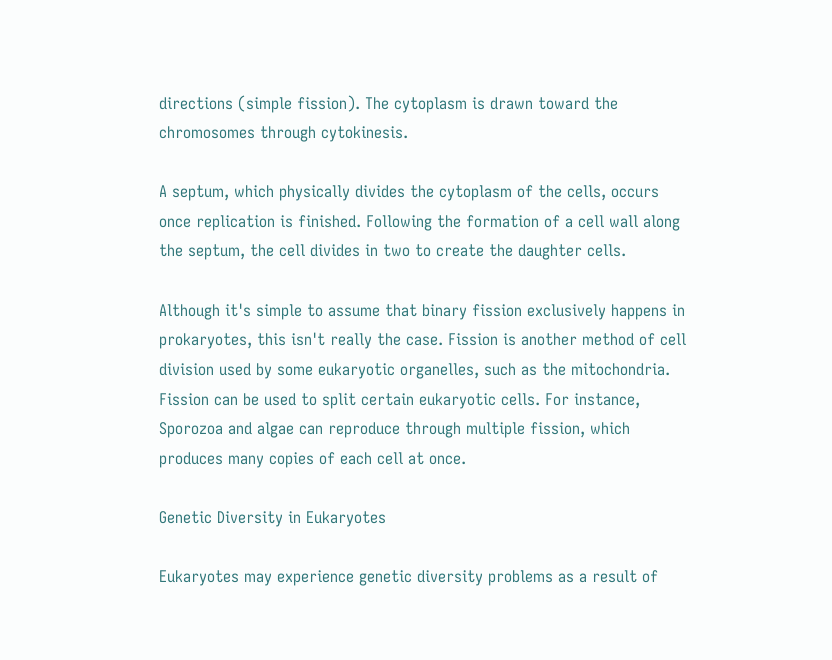directions (simple fission). The cytoplasm is drawn toward the chromosomes through cytokinesis.

A septum, which physically divides the cytoplasm of the cells, occurs once replication is finished. Following the formation of a cell wall along the septum, the cell divides in two to create the daughter cells.

Although it's simple to assume that binary fission exclusively happens in prokaryotes, this isn't really the case. Fission is another method of cell division used by some eukaryotic organelles, such as the mitochondria. Fission can be used to split certain eukaryotic cells. For instance, Sporozoa and algae can reproduce through multiple fission, which produces many copies of each cell at once.

Genetic Diversity in Eukaryotes

Eukaryotes may experience genetic diversity problems as a result of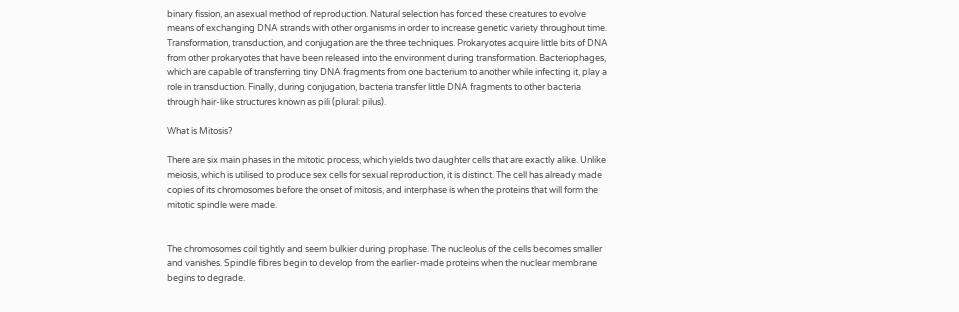binary fission, an asexual method of reproduction. Natural selection has forced these creatures to evolve means of exchanging DNA strands with other organisms in order to increase genetic variety throughout time. Transformation, transduction, and conjugation are the three techniques. Prokaryotes acquire little bits of DNA from other prokaryotes that have been released into the environment during transformation. Bacteriophages, which are capable of transferring tiny DNA fragments from one bacterium to another while infecting it, play a role in transduction. Finally, during conjugation, bacteria transfer little DNA fragments to other bacteria through hair-like structures known as pili (plural: pilus).

What is Mitosis?

There are six main phases in the mitotic process, which yields two daughter cells that are exactly alike. Unlike meiosis, which is utilised to produce sex cells for sexual reproduction, it is distinct. The cell has already made copies of its chromosomes before the onset of mitosis, and interphase is when the proteins that will form the mitotic spindle were made.


The chromosomes coil tightly and seem bulkier during prophase. The nucleolus of the cells becomes smaller and vanishes. Spindle fibres begin to develop from the earlier-made proteins when the nuclear membrane begins to degrade.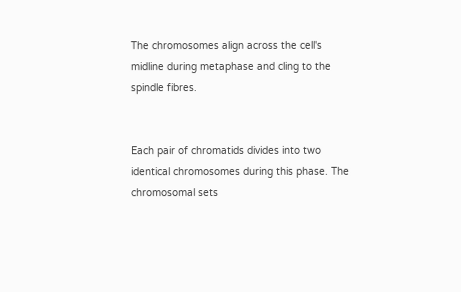The chromosomes align across the cell's midline during metaphase and cling to the spindle fibres.


Each pair of chromatids divides into two identical chromosomes during this phase. The chromosomal sets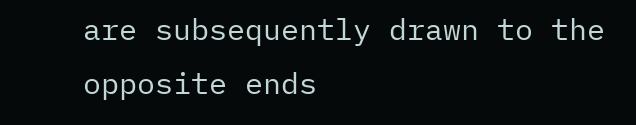are subsequently drawn to the opposite ends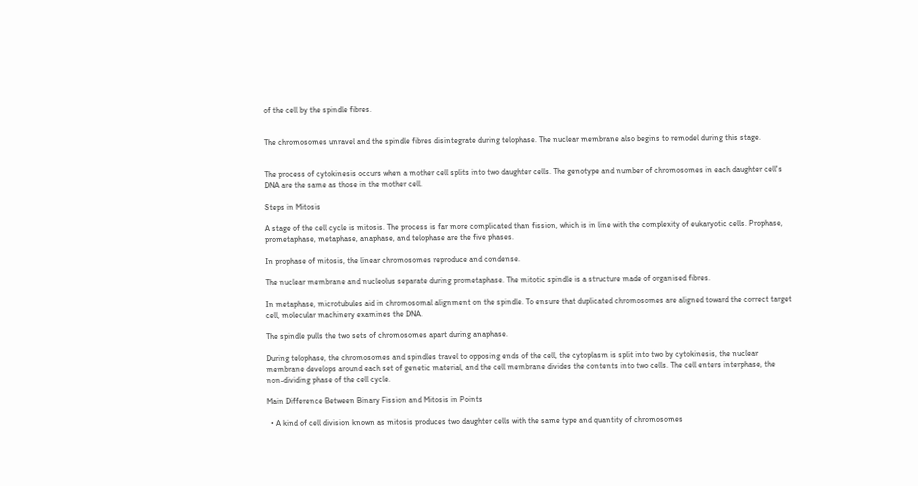of the cell by the spindle fibres.


The chromosomes unravel and the spindle fibres disintegrate during telophase. The nuclear membrane also begins to remodel during this stage.


The process of cytokinesis occurs when a mother cell splits into two daughter cells. The genotype and number of chromosomes in each daughter cell's DNA are the same as those in the mother cell.

Steps in Mitosis

A stage of the cell cycle is mitosis. The process is far more complicated than fission, which is in line with the complexity of eukaryotic cells. Prophase, prometaphase, metaphase, anaphase, and telophase are the five phases.

In prophase of mitosis, the linear chromosomes reproduce and condense.

The nuclear membrane and nucleolus separate during prometaphase. The mitotic spindle is a structure made of organised fibres.

In metaphase, microtubules aid in chromosomal alignment on the spindle. To ensure that duplicated chromosomes are aligned toward the correct target cell, molecular machinery examines the DNA.

The spindle pulls the two sets of chromosomes apart during anaphase.

During telophase, the chromosomes and spindles travel to opposing ends of the cell, the cytoplasm is split into two by cytokinesis, the nuclear membrane develops around each set of genetic material, and the cell membrane divides the contents into two cells. The cell enters interphase, the non-dividing phase of the cell cycle.

Main Difference Between Binary Fission and Mitosis in Points

  • A kind of cell division known as mitosis produces two daughter cells with the same type and quantity of chromosomes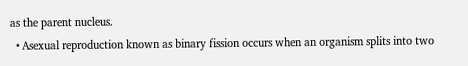as the parent nucleus.
  • Asexual reproduction known as binary fission occurs when an organism splits into two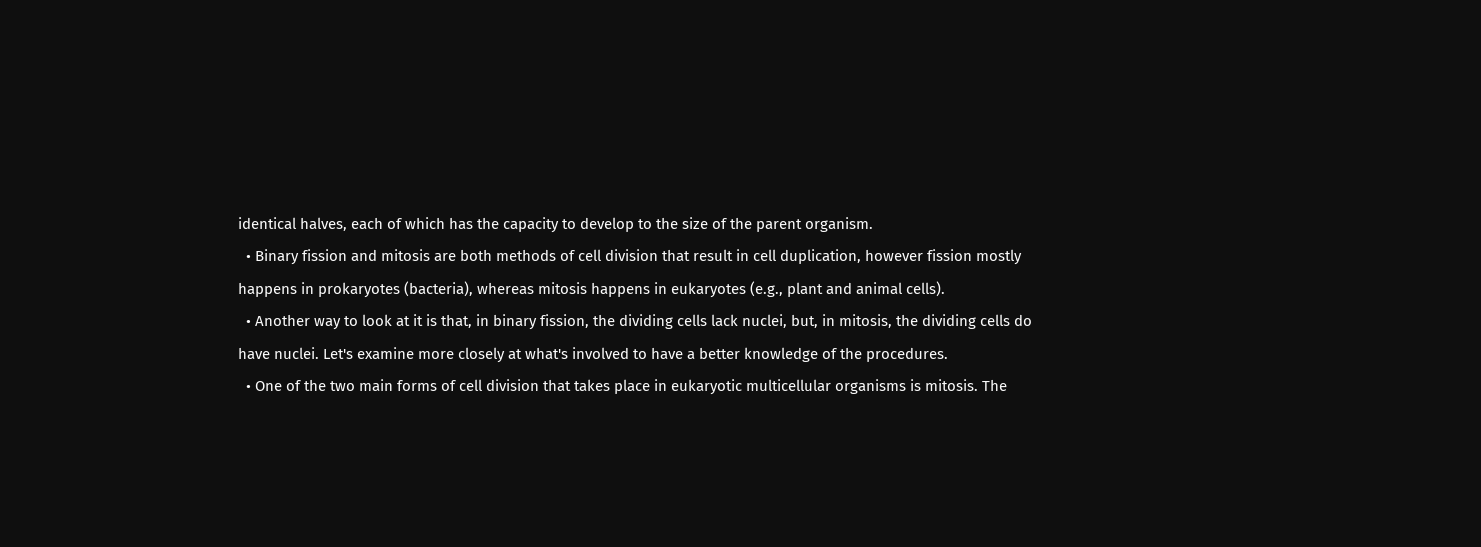identical halves, each of which has the capacity to develop to the size of the parent organism.
  • Binary fission and mitosis are both methods of cell division that result in cell duplication, however fission mostly happens in prokaryotes (bacteria), whereas mitosis happens in eukaryotes (e.g., plant and animal cells).
  • Another way to look at it is that, in binary fission, the dividing cells lack nuclei, but, in mitosis, the dividing cells do have nuclei. Let's examine more closely at what's involved to have a better knowledge of the procedures.
  • One of the two main forms of cell division that takes place in eukaryotic multicellular organisms is mitosis. The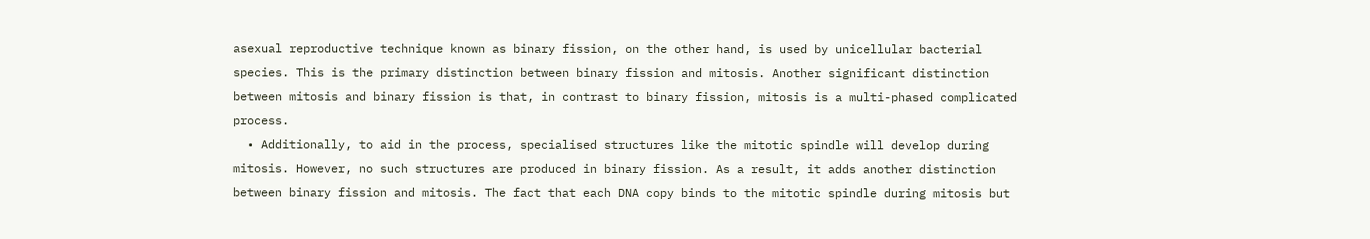asexual reproductive technique known as binary fission, on the other hand, is used by unicellular bacterial species. This is the primary distinction between binary fission and mitosis. Another significant distinction between mitosis and binary fission is that, in contrast to binary fission, mitosis is a multi-phased complicated process.
  • Additionally, to aid in the process, specialised structures like the mitotic spindle will develop during mitosis. However, no such structures are produced in binary fission. As a result, it adds another distinction between binary fission and mitosis. The fact that each DNA copy binds to the mitotic spindle during mitosis but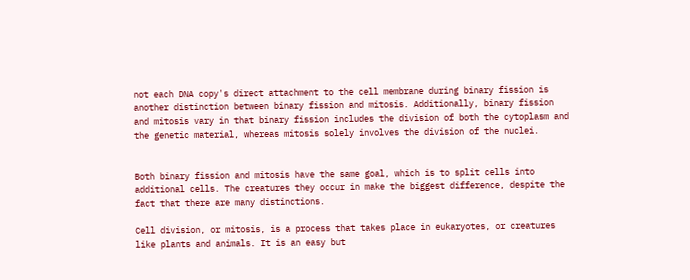not each DNA copy's direct attachment to the cell membrane during binary fission is another distinction between binary fission and mitosis. Additionally, binary fission and mitosis vary in that binary fission includes the division of both the cytoplasm and the genetic material, whereas mitosis solely involves the division of the nuclei.


Both binary fission and mitosis have the same goal, which is to split cells into additional cells. The creatures they occur in make the biggest difference, despite the fact that there are many distinctions.

Cell division, or mitosis, is a process that takes place in eukaryotes, or creatures like plants and animals. It is an easy but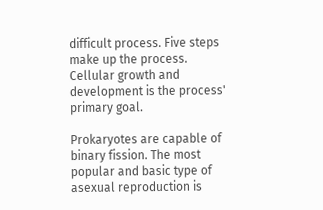difficult process. Five steps make up the process. Cellular growth and development is the process' primary goal.

Prokaryotes are capable of binary fission. The most popular and basic type of asexual reproduction is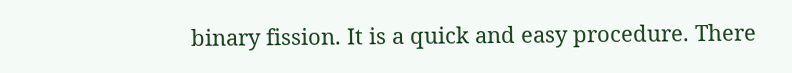binary fission. It is a quick and easy procedure. There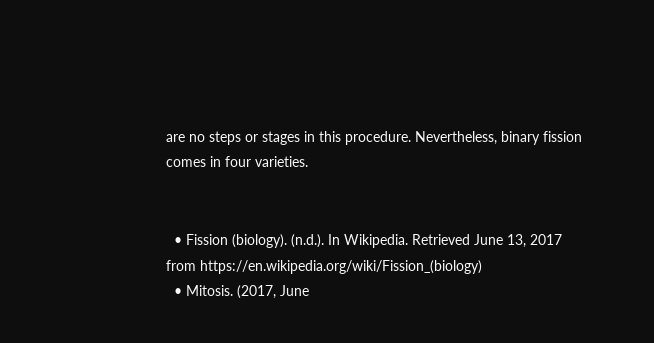are no steps or stages in this procedure. Nevertheless, binary fission comes in four varieties.


  • Fission (biology). (n.d.). In Wikipedia. Retrieved June 13, 2017 from https://en.wikipedia.org/wiki/Fission_(biology)
  • Mitosis. (2017, June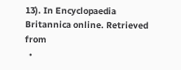13). In Encyclopaedia Britannica online. Retrieved from
  •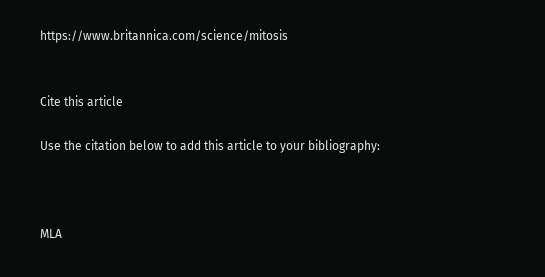https://www.britannica.com/science/mitosis


Cite this article

Use the citation below to add this article to your bibliography:



MLA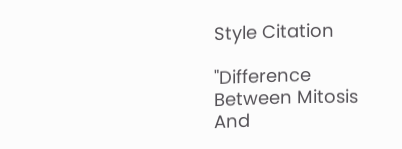Style Citation

"Difference Between Mitosis And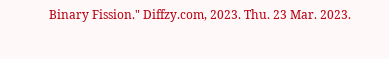Binary Fission." Diffzy.com, 2023. Thu. 23 Mar. 2023.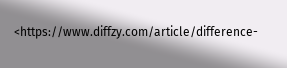<https://www.diffzy.com/article/difference-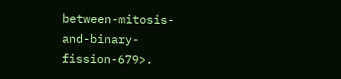between-mitosis-and-binary-fission-679>.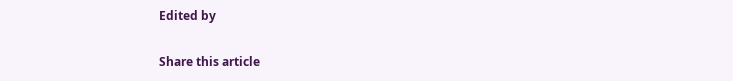Edited by

Share this article